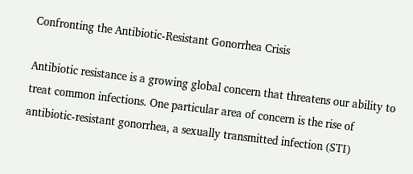Confronting the Antibiotic-Resistant Gonorrhea Crisis

Antibiotic resistance is a growing global concern that threatens our ability to treat common infections. One particular area of concern is the rise of antibiotic-resistant gonorrhea, a sexually transmitted infection (STI)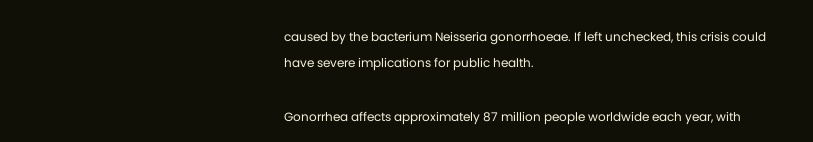caused by the bacterium Neisseria gonorrhoeae. If left unchecked, this crisis could have severe implications for public health.

Gonorrhea affects approximately 87 million people worldwide each year, with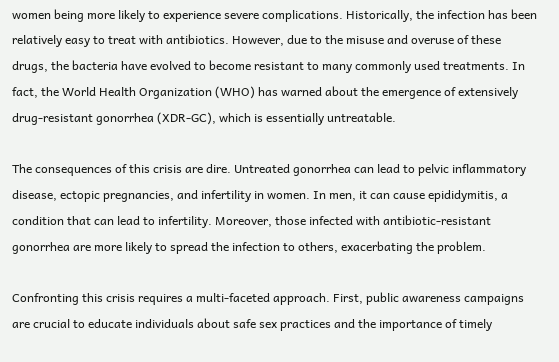women being more likely to experience severe complications. Historically, the infection has been relatively easy to treat with antibiotics. However, due to the misuse and overuse of these drugs, the bacteria have evolved to become resistant to many commonly used treatments. In fact, the World Health Organization (WHO) has warned about the emergence of extensively drug-resistant gonorrhea (XDR-GC), which is essentially untreatable.

The consequences of this crisis are dire. Untreated gonorrhea can lead to pelvic inflammatory disease, ectopic pregnancies, and infertility in women. In men, it can cause epididymitis, a condition that can lead to infertility. Moreover, those infected with antibiotic-resistant gonorrhea are more likely to spread the infection to others, exacerbating the problem.

Confronting this crisis requires a multi-faceted approach. First, public awareness campaigns are crucial to educate individuals about safe sex practices and the importance of timely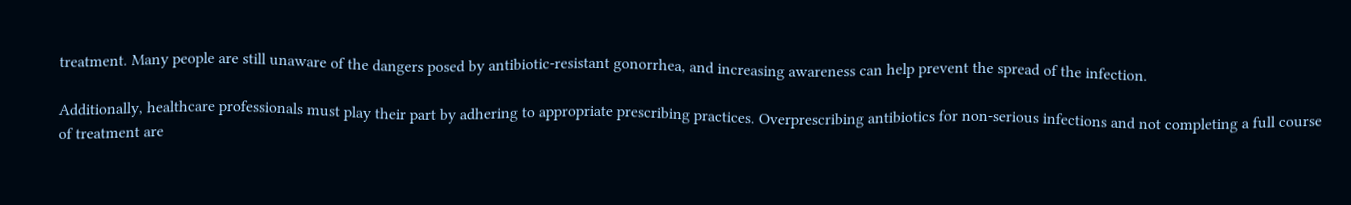treatment. Many people are still unaware of the dangers posed by antibiotic-resistant gonorrhea, and increasing awareness can help prevent the spread of the infection.

Additionally, healthcare professionals must play their part by adhering to appropriate prescribing practices. Overprescribing antibiotics for non-serious infections and not completing a full course of treatment are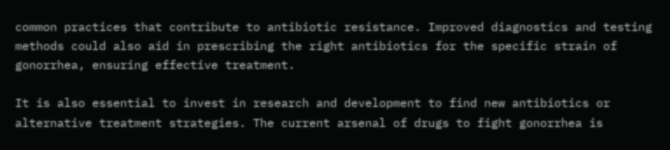common practices that contribute to antibiotic resistance. Improved diagnostics and testing methods could also aid in prescribing the right antibiotics for the specific strain of gonorrhea, ensuring effective treatment.

It is also essential to invest in research and development to find new antibiotics or alternative treatment strategies. The current arsenal of drugs to fight gonorrhea is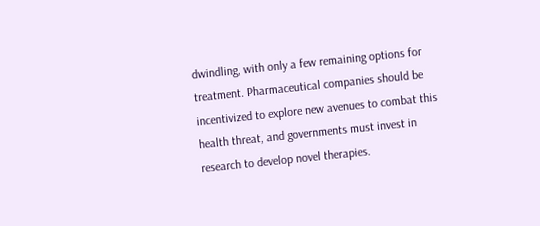dwindling, with only a few remaining options for treatment. Pharmaceutical companies should be incentivized to explore new avenues to combat this health threat, and governments must invest in research to develop novel therapies.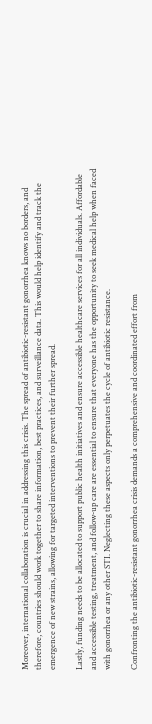Moreover, international collaboration is crucial in addressing this crisis. The spread of antibiotic-resistant gonorrhea knows no borders, and therefore, countries should work together to share information, best practices, and surveillance data. This would help identify and track the emergence of new strains, allowing for targeted interventions to prevent their further spread.

Lastly, funding needs to be allocated to support public health initiatives and ensure accessible healthcare services for all individuals. Affordable and accessible testing, treatment, and follow-up care are essential to ensure that everyone has the opportunity to seek medical help when faced with gonorrhea or any other STI. Neglecting these aspects only perpetuates the cycle of antibiotic resistance.

Confronting the antibiotic-resistant gonorrhea crisis demands a comprehensive and coordinated effort from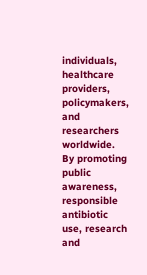individuals, healthcare providers, policymakers, and researchers worldwide. By promoting public awareness, responsible antibiotic use, research and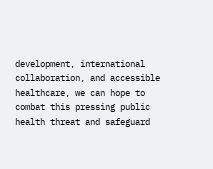development, international collaboration, and accessible healthcare, we can hope to combat this pressing public health threat and safeguard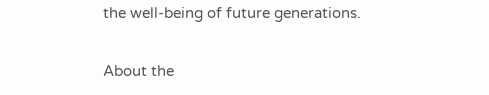the well-being of future generations.

About the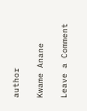author

Kwame Anane

Leave a Comment